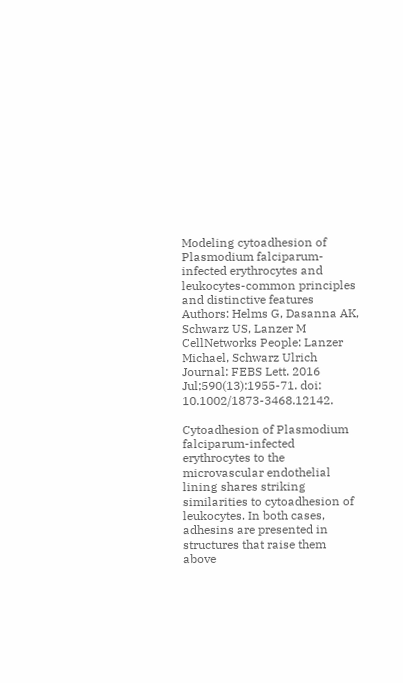Modeling cytoadhesion of Plasmodium falciparum-infected erythrocytes and leukocytes-common principles and distinctive features
Authors: Helms G, Dasanna AK, Schwarz US, Lanzer M
CellNetworks People: Lanzer Michael, Schwarz Ulrich
Journal: FEBS Lett. 2016 Jul;590(13):1955-71. doi: 10.1002/1873-3468.12142.

Cytoadhesion of Plasmodium falciparum-infected erythrocytes to the microvascular endothelial lining shares striking similarities to cytoadhesion of leukocytes. In both cases, adhesins are presented in structures that raise them above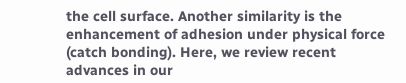the cell surface. Another similarity is the enhancement of adhesion under physical force (catch bonding). Here, we review recent advances in our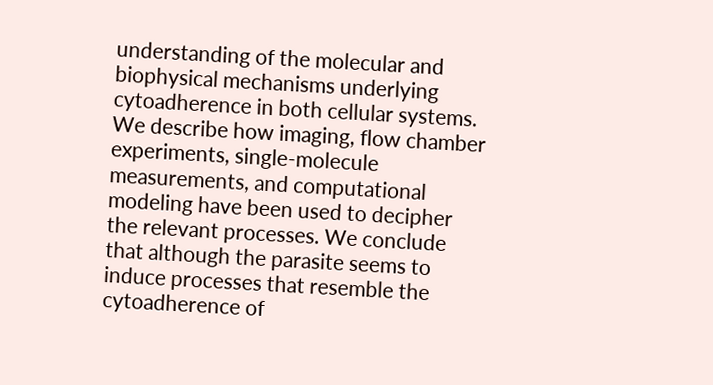understanding of the molecular and biophysical mechanisms underlying cytoadherence in both cellular systems. We describe how imaging, flow chamber experiments, single-molecule measurements, and computational modeling have been used to decipher the relevant processes. We conclude that although the parasite seems to induce processes that resemble the cytoadherence of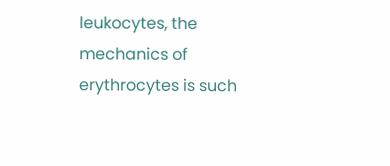leukocytes, the mechanics of erythrocytes is such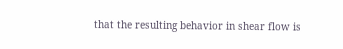that the resulting behavior in shear flow is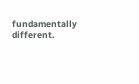fundamentally different.